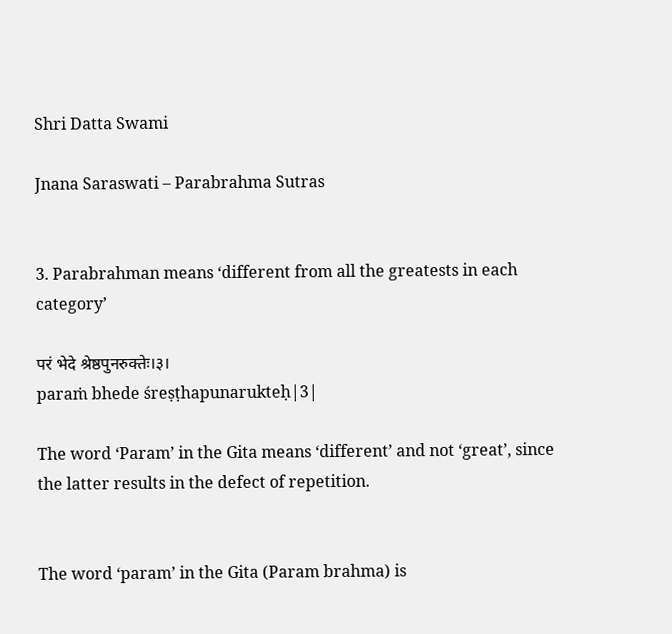Shri Datta Swami

Jnana Saraswati – Parabrahma Sutras


3. Parabrahman means ‘different from all the greatests in each category’

परं भेदे श्रेष्ठपुनरुक्तेः।३।
paraṁ bhede śreṣṭhapunarukteḥ|3|

The word ‘Param’ in the Gita means ‘different’ and not ‘great’, since the latter results in the defect of repetition.


The word ‘param’ in the Gita (Param brahma) is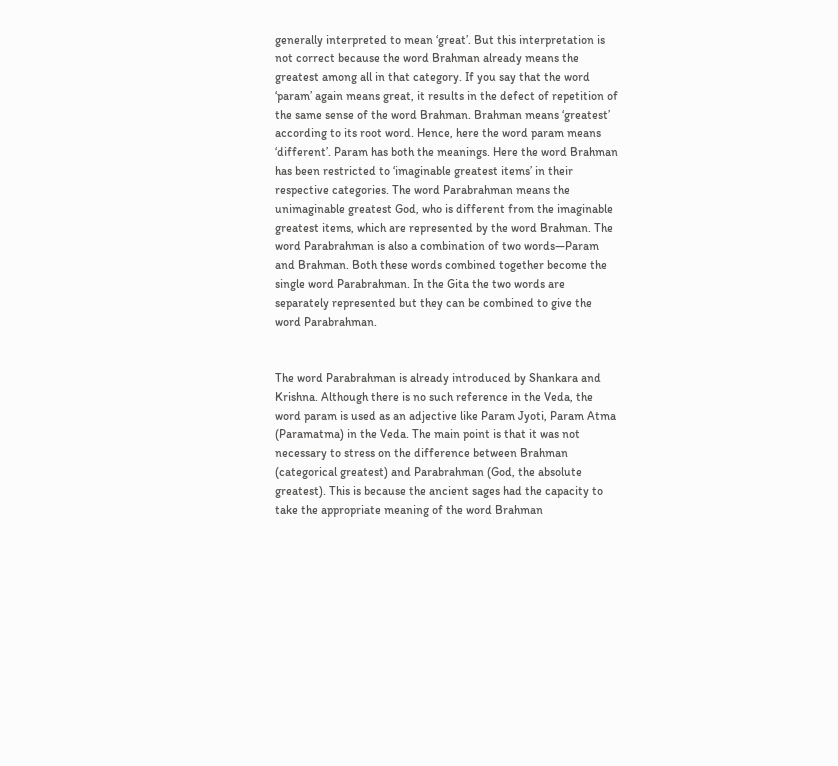generally interpreted to mean ‘great’. But this interpretation is not correct because the word Brahman already means the greatest among all in that category. If you say that the word ‘param’ again means great, it results in the defect of repetition of the same sense of the word Brahman. Brahman means ‘greatest’ according to its root word. Hence, here the word param means ‘different’. Param has both the meanings. Here the word Brahman has been restricted to ‘imaginable greatest items’ in their respective categories. The word Parabrahman means the unimaginable greatest God, who is different from the imaginable greatest items, which are represented by the word Brahman. The word Parabrahman is also a combination of two words—Param and Brahman. Both these words combined together become the single word Parabrahman. In the Gita the two words are separately represented but they can be combined to give the word Parabrahman.


The word Parabrahman is already introduced by Shankara and Krishna. Although there is no such reference in the Veda, the word param is used as an adjective like Param Jyoti, Param Atma (Paramatma) in the Veda. The main point is that it was not necessary to stress on the difference between Brahman (categorical greatest) and Parabrahman (God, the absolute greatest). This is because the ancient sages had the capacity to take the appropriate meaning of the word Brahman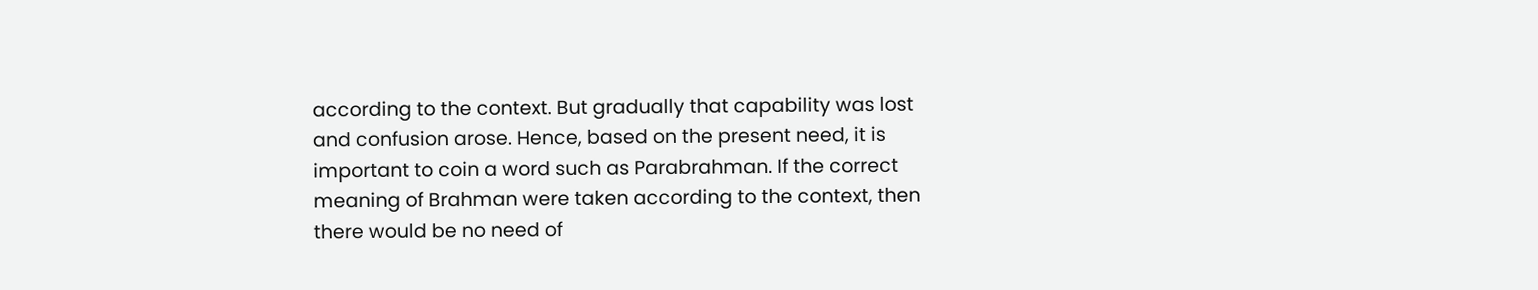according to the context. But gradually that capability was lost and confusion arose. Hence, based on the present need, it is important to coin a word such as Parabrahman. If the correct meaning of Brahman were taken according to the context, then there would be no need of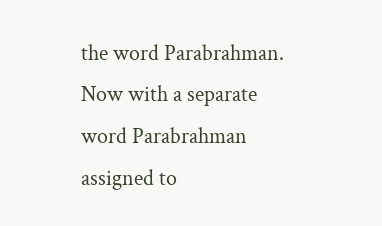the word Parabrahman. Now with a separate word Parabrahman assigned to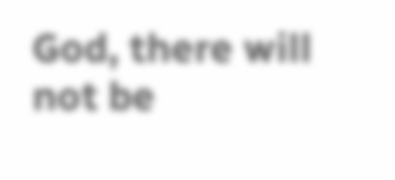God, there will not be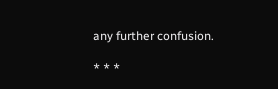any further confusion.

* * *